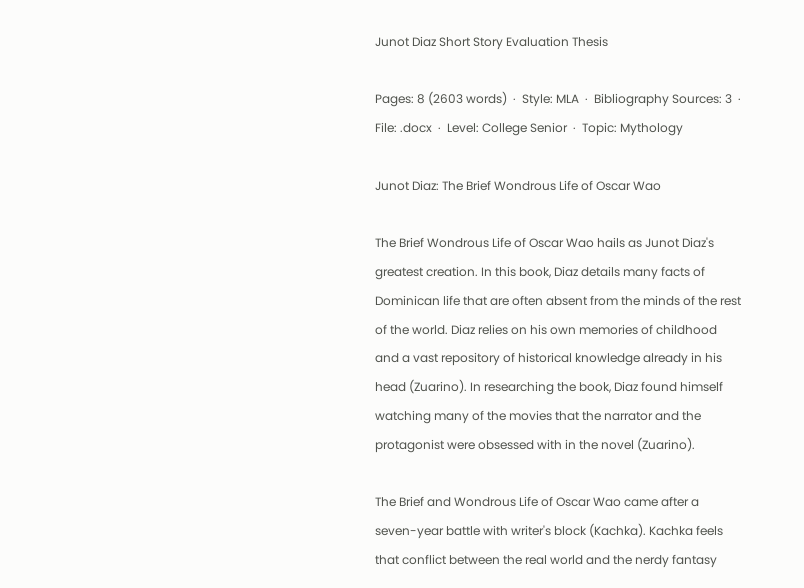Junot Diaz Short Story Evaluation Thesis

Pages: 8 (2603 words)  ·  Style: MLA  ·  Bibliography Sources: 3  ·  File: .docx  ·  Level: College Senior  ·  Topic: Mythology

Junot Diaz: The Brief Wondrous Life of Oscar Wao

The Brief Wondrous Life of Oscar Wao hails as Junot Diaz's greatest creation. In this book, Diaz details many facts of Dominican life that are often absent from the minds of the rest of the world. Diaz relies on his own memories of childhood and a vast repository of historical knowledge already in his head (Zuarino). In researching the book, Diaz found himself watching many of the movies that the narrator and the protagonist were obsessed with in the novel (Zuarino).

The Brief and Wondrous Life of Oscar Wao came after a seven-year battle with writer's block (Kachka). Kachka feels that conflict between the real world and the nerdy fantasy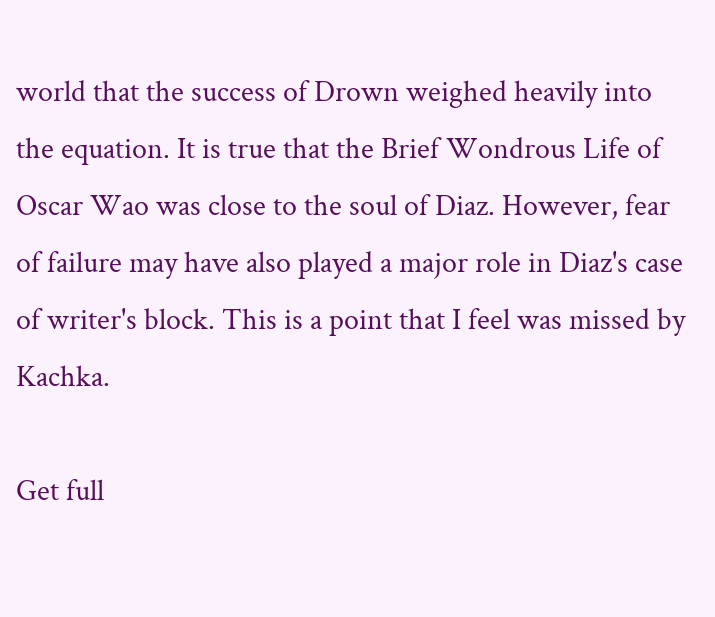world that the success of Drown weighed heavily into the equation. It is true that the Brief Wondrous Life of Oscar Wao was close to the soul of Diaz. However, fear of failure may have also played a major role in Diaz's case of writer's block. This is a point that I feel was missed by Kachka.

Get full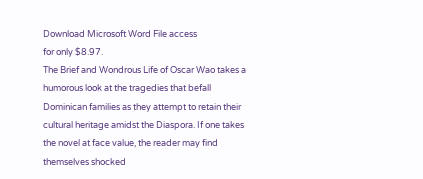Download Microsoft Word File access
for only $8.97.
The Brief and Wondrous Life of Oscar Wao takes a humorous look at the tragedies that befall Dominican families as they attempt to retain their cultural heritage amidst the Diaspora. If one takes the novel at face value, the reader may find themselves shocked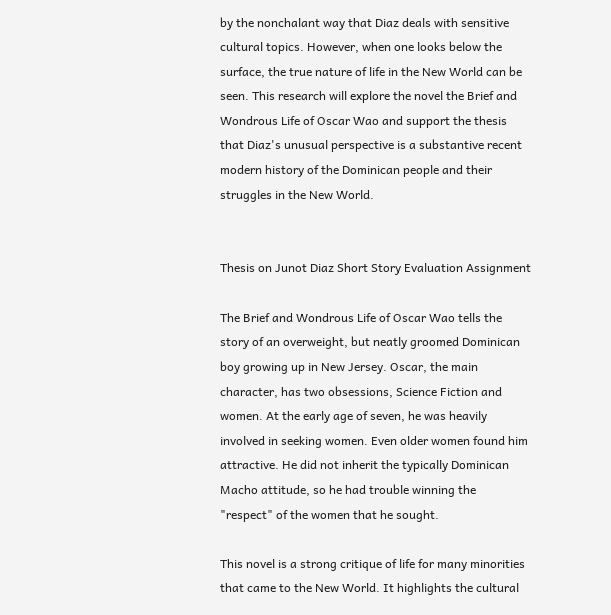by the nonchalant way that Diaz deals with sensitive cultural topics. However, when one looks below the surface, the true nature of life in the New World can be seen. This research will explore the novel the Brief and Wondrous Life of Oscar Wao and support the thesis that Diaz's unusual perspective is a substantive recent modern history of the Dominican people and their struggles in the New World.


Thesis on Junot Diaz Short Story Evaluation Assignment

The Brief and Wondrous Life of Oscar Wao tells the story of an overweight, but neatly groomed Dominican boy growing up in New Jersey. Oscar, the main character, has two obsessions, Science Fiction and women. At the early age of seven, he was heavily involved in seeking women. Even older women found him attractive. He did not inherit the typically Dominican Macho attitude, so he had trouble winning the "respect" of the women that he sought.

This novel is a strong critique of life for many minorities that came to the New World. It highlights the cultural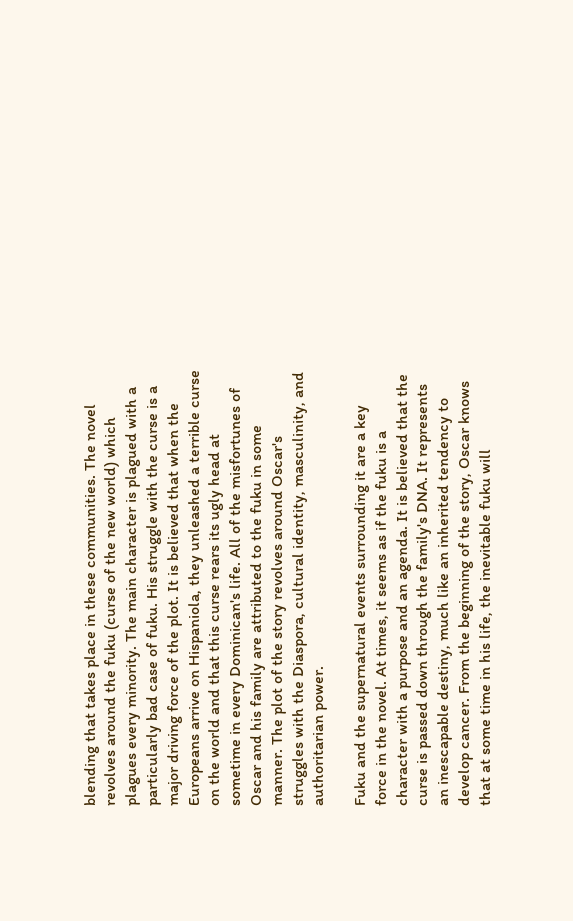blending that takes place in these communities. The novel revolves around the fuku (curse of the new world) which plagues every minority. The main character is plagued with a particularly bad case of fuku. His struggle with the curse is a major driving force of the plot. It is believed that when the Europeans arrive on Hispaniola, they unleashed a terrible curse on the world and that this curse rears its ugly head at sometime in every Dominican's life. All of the misfortunes of Oscar and his family are attributed to the fuku in some manner. The plot of the story revolves around Oscar's struggles with the Diaspora, cultural identity, masculinity, and authoritarian power.

Fuku and the supernatural events surrounding it are a key force in the novel. At times, it seems as if the fuku is a character with a purpose and an agenda. It is believed that the curse is passed down through the family's DNA. It represents an inescapable destiny, much like an inherited tendency to develop cancer. From the beginning of the story, Oscar knows that at some time in his life, the inevitable fuku will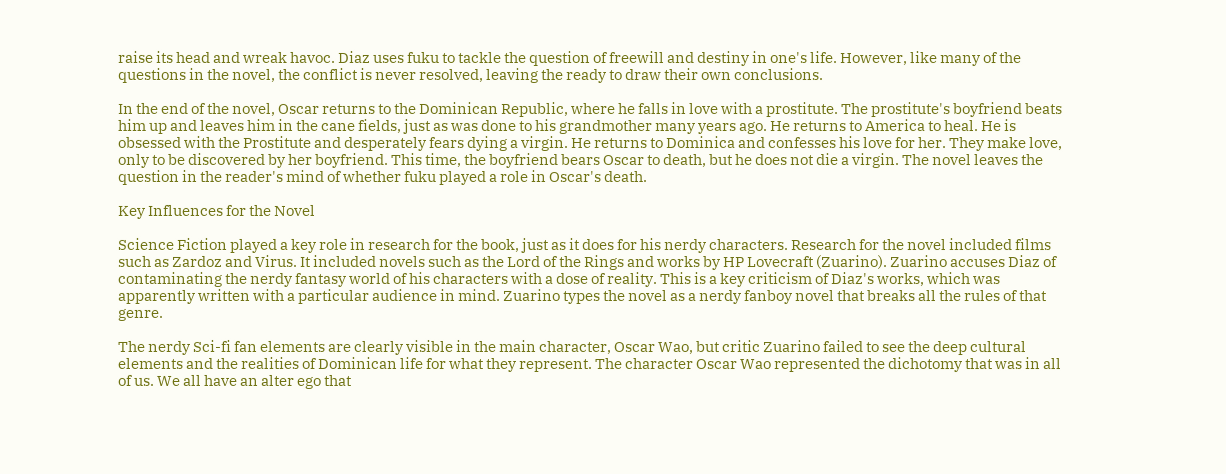raise its head and wreak havoc. Diaz uses fuku to tackle the question of freewill and destiny in one's life. However, like many of the questions in the novel, the conflict is never resolved, leaving the ready to draw their own conclusions.

In the end of the novel, Oscar returns to the Dominican Republic, where he falls in love with a prostitute. The prostitute's boyfriend beats him up and leaves him in the cane fields, just as was done to his grandmother many years ago. He returns to America to heal. He is obsessed with the Prostitute and desperately fears dying a virgin. He returns to Dominica and confesses his love for her. They make love, only to be discovered by her boyfriend. This time, the boyfriend bears Oscar to death, but he does not die a virgin. The novel leaves the question in the reader's mind of whether fuku played a role in Oscar's death.

Key Influences for the Novel

Science Fiction played a key role in research for the book, just as it does for his nerdy characters. Research for the novel included films such as Zardoz and Virus. It included novels such as the Lord of the Rings and works by HP Lovecraft (Zuarino). Zuarino accuses Diaz of contaminating the nerdy fantasy world of his characters with a dose of reality. This is a key criticism of Diaz's works, which was apparently written with a particular audience in mind. Zuarino types the novel as a nerdy fanboy novel that breaks all the rules of that genre.

The nerdy Sci-fi fan elements are clearly visible in the main character, Oscar Wao, but critic Zuarino failed to see the deep cultural elements and the realities of Dominican life for what they represent. The character Oscar Wao represented the dichotomy that was in all of us. We all have an alter ego that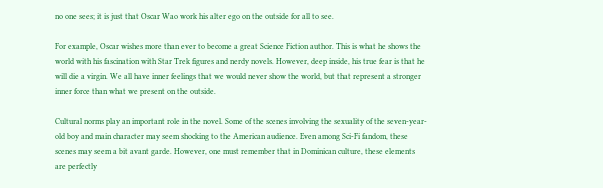no one sees; it is just that Oscar Wao work his alter ego on the outside for all to see.

For example, Oscar wishes more than ever to become a great Science Fiction author. This is what he shows the world with his fascination with Star Trek figures and nerdy novels. However, deep inside, his true fear is that he will die a virgin. We all have inner feelings that we would never show the world, but that represent a stronger inner force than what we present on the outside.

Cultural norms play an important role in the novel. Some of the scenes involving the sexuality of the seven-year-old boy and main character may seem shocking to the American audience. Even among Sci-Fi fandom, these scenes may seem a bit avant garde. However, one must remember that in Dominican culture, these elements are perfectly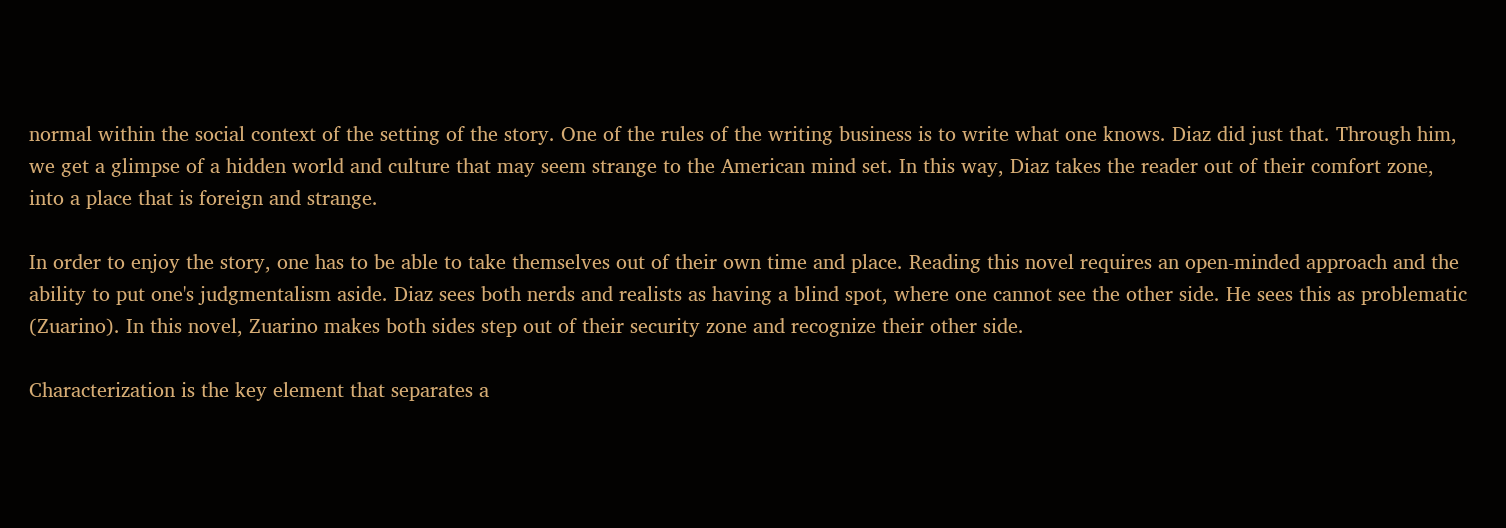normal within the social context of the setting of the story. One of the rules of the writing business is to write what one knows. Diaz did just that. Through him, we get a glimpse of a hidden world and culture that may seem strange to the American mind set. In this way, Diaz takes the reader out of their comfort zone, into a place that is foreign and strange.

In order to enjoy the story, one has to be able to take themselves out of their own time and place. Reading this novel requires an open-minded approach and the ability to put one's judgmentalism aside. Diaz sees both nerds and realists as having a blind spot, where one cannot see the other side. He sees this as problematic (Zuarino). In this novel, Zuarino makes both sides step out of their security zone and recognize their other side.

Characterization is the key element that separates a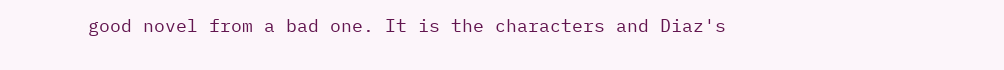good novel from a bad one. It is the characters and Diaz's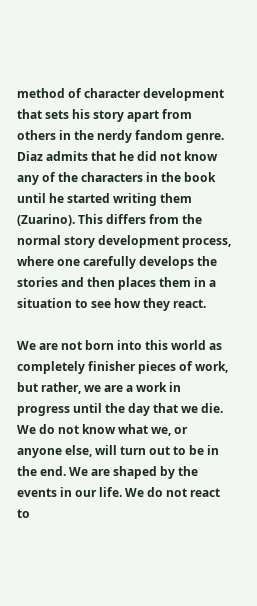method of character development that sets his story apart from others in the nerdy fandom genre. Diaz admits that he did not know any of the characters in the book until he started writing them (Zuarino). This differs from the normal story development process, where one carefully develops the stories and then places them in a situation to see how they react.

We are not born into this world as completely finisher pieces of work, but rather, we are a work in progress until the day that we die. We do not know what we, or anyone else, will turn out to be in the end. We are shaped by the events in our life. We do not react to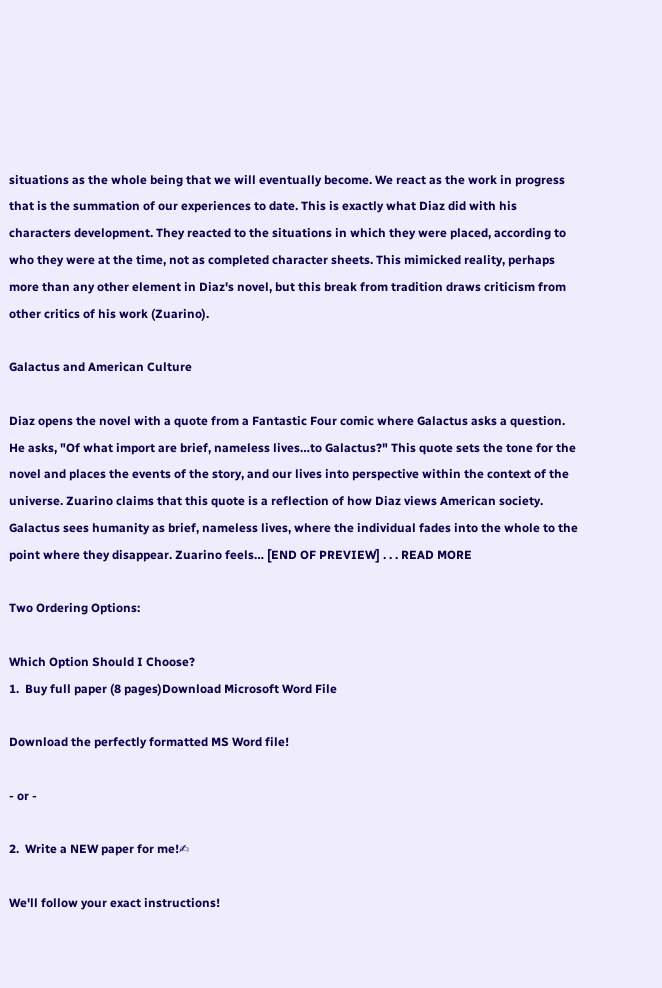situations as the whole being that we will eventually become. We react as the work in progress that is the summation of our experiences to date. This is exactly what Diaz did with his characters development. They reacted to the situations in which they were placed, according to who they were at the time, not as completed character sheets. This mimicked reality, perhaps more than any other element in Diaz's novel, but this break from tradition draws criticism from other critics of his work (Zuarino).

Galactus and American Culture

Diaz opens the novel with a quote from a Fantastic Four comic where Galactus asks a question. He asks, "Of what import are brief, nameless lives…to Galactus?" This quote sets the tone for the novel and places the events of the story, and our lives into perspective within the context of the universe. Zuarino claims that this quote is a reflection of how Diaz views American society. Galactus sees humanity as brief, nameless lives, where the individual fades into the whole to the point where they disappear. Zuarino feels… [END OF PREVIEW] . . . READ MORE

Two Ordering Options:

Which Option Should I Choose?
1.  Buy full paper (8 pages)Download Microsoft Word File

Download the perfectly formatted MS Word file!

- or -

2.  Write a NEW paper for me!✍

We'll follow your exact instructions!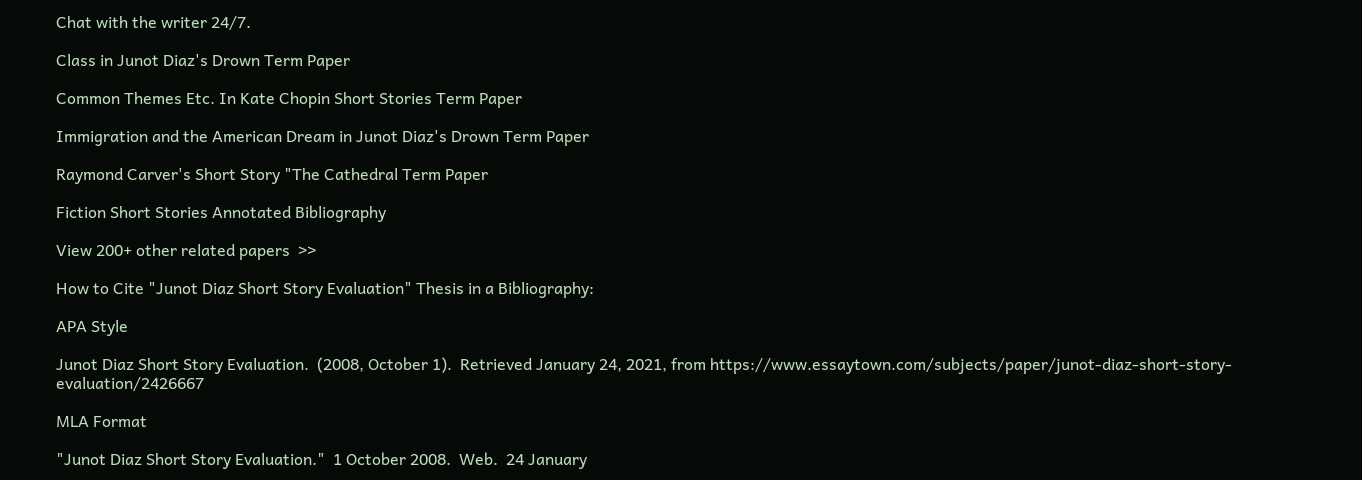Chat with the writer 24/7.

Class in Junot Diaz's Drown Term Paper

Common Themes Etc. In Kate Chopin Short Stories Term Paper

Immigration and the American Dream in Junot Diaz's Drown Term Paper

Raymond Carver's Short Story "The Cathedral Term Paper

Fiction Short Stories Annotated Bibliography

View 200+ other related papers  >>

How to Cite "Junot Diaz Short Story Evaluation" Thesis in a Bibliography:

APA Style

Junot Diaz Short Story Evaluation.  (2008, October 1).  Retrieved January 24, 2021, from https://www.essaytown.com/subjects/paper/junot-diaz-short-story-evaluation/2426667

MLA Format

"Junot Diaz Short Story Evaluation."  1 October 2008.  Web.  24 January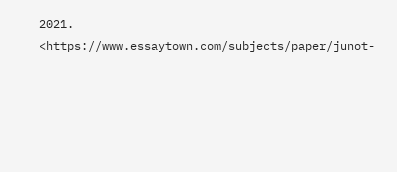2021. <https://www.essaytown.com/subjects/paper/junot-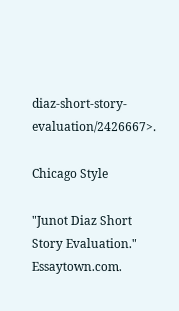diaz-short-story-evaluation/2426667>.

Chicago Style

"Junot Diaz Short Story Evaluation."  Essaytown.com.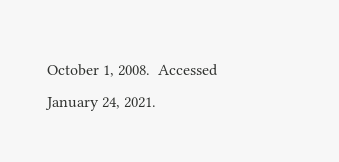October 1, 2008.  Accessed January 24, 2021.